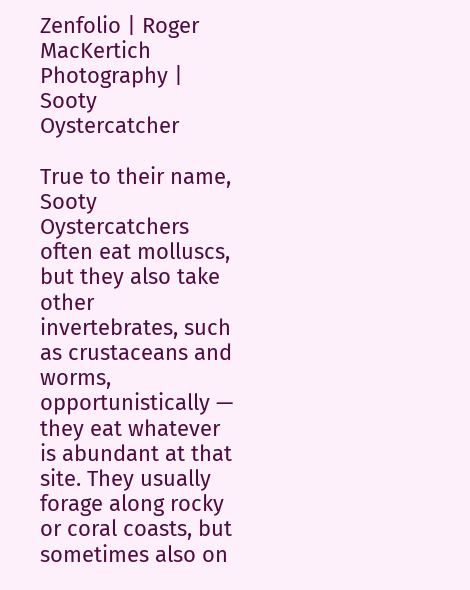Zenfolio | Roger MacKertich Photography | Sooty Oystercatcher

True to their name, Sooty Oystercatchers often eat molluscs, but they also take other invertebrates, such as crustaceans and worms, opportunistically — they eat whatever is abundant at that site. They usually forage along rocky or coral coasts, but sometimes also on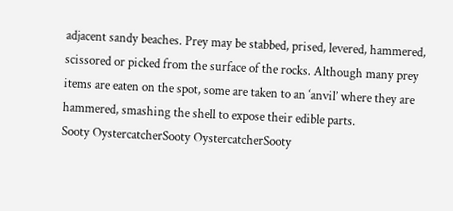adjacent sandy beaches. Prey may be stabbed, prised, levered, hammered, scissored or picked from the surface of the rocks. Although many prey items are eaten on the spot, some are taken to an ‘anvil’ where they are hammered, smashing the shell to expose their edible parts.
Sooty OystercatcherSooty OystercatcherSooty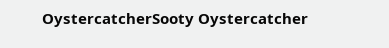OystercatcherSooty Oystercatcher